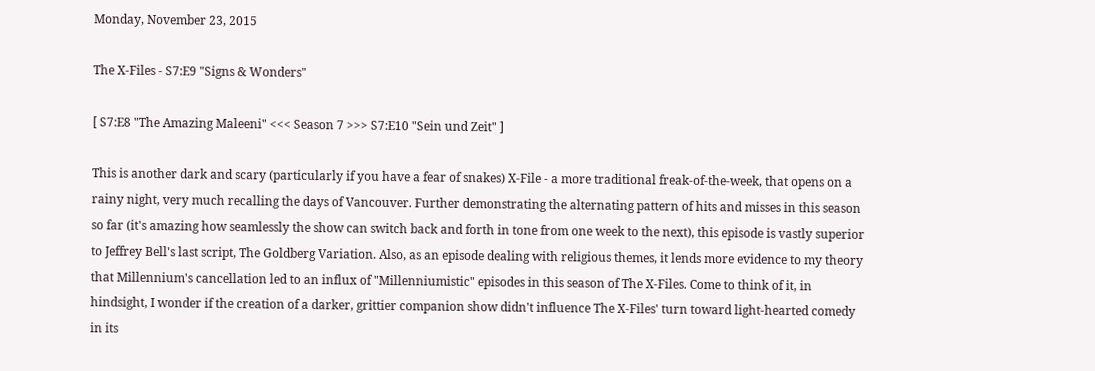Monday, November 23, 2015

The X-Files - S7:E9 "Signs & Wonders"

[ S7:E8 "The Amazing Maleeni" <<< Season 7 >>> S7:E10 "Sein und Zeit" ]

This is another dark and scary (particularly if you have a fear of snakes) X-File - a more traditional freak-of-the-week, that opens on a rainy night, very much recalling the days of Vancouver. Further demonstrating the alternating pattern of hits and misses in this season so far (it's amazing how seamlessly the show can switch back and forth in tone from one week to the next), this episode is vastly superior to Jeffrey Bell's last script, The Goldberg Variation. Also, as an episode dealing with religious themes, it lends more evidence to my theory that Millennium's cancellation led to an influx of "Millenniumistic" episodes in this season of The X-Files. Come to think of it, in hindsight, I wonder if the creation of a darker, grittier companion show didn't influence The X-Files' turn toward light-hearted comedy in its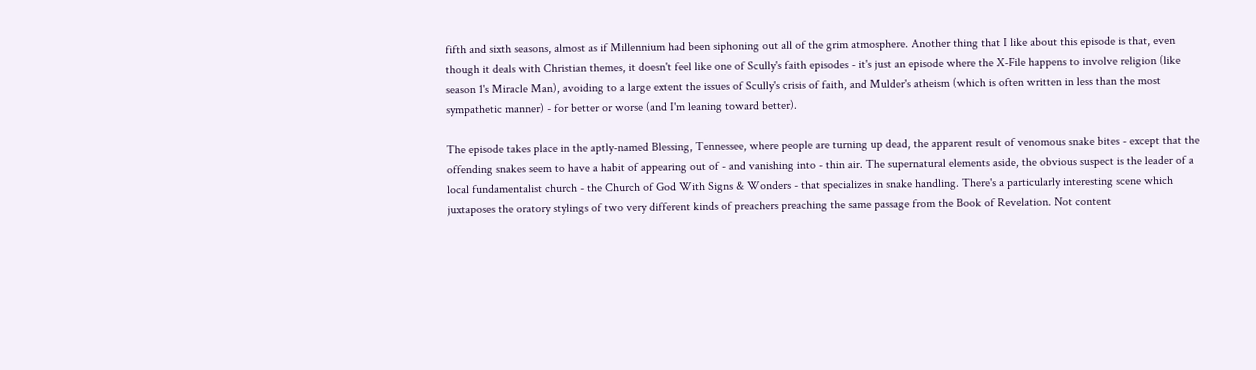fifth and sixth seasons, almost as if Millennium had been siphoning out all of the grim atmosphere. Another thing that I like about this episode is that, even though it deals with Christian themes, it doesn't feel like one of Scully's faith episodes - it's just an episode where the X-File happens to involve religion (like season 1's Miracle Man), avoiding to a large extent the issues of Scully's crisis of faith, and Mulder's atheism (which is often written in less than the most sympathetic manner) - for better or worse (and I'm leaning toward better).

The episode takes place in the aptly-named Blessing, Tennessee, where people are turning up dead, the apparent result of venomous snake bites - except that the offending snakes seem to have a habit of appearing out of - and vanishing into - thin air. The supernatural elements aside, the obvious suspect is the leader of a local fundamentalist church - the Church of God With Signs & Wonders - that specializes in snake handling. There's a particularly interesting scene which juxtaposes the oratory stylings of two very different kinds of preachers preaching the same passage from the Book of Revelation. Not content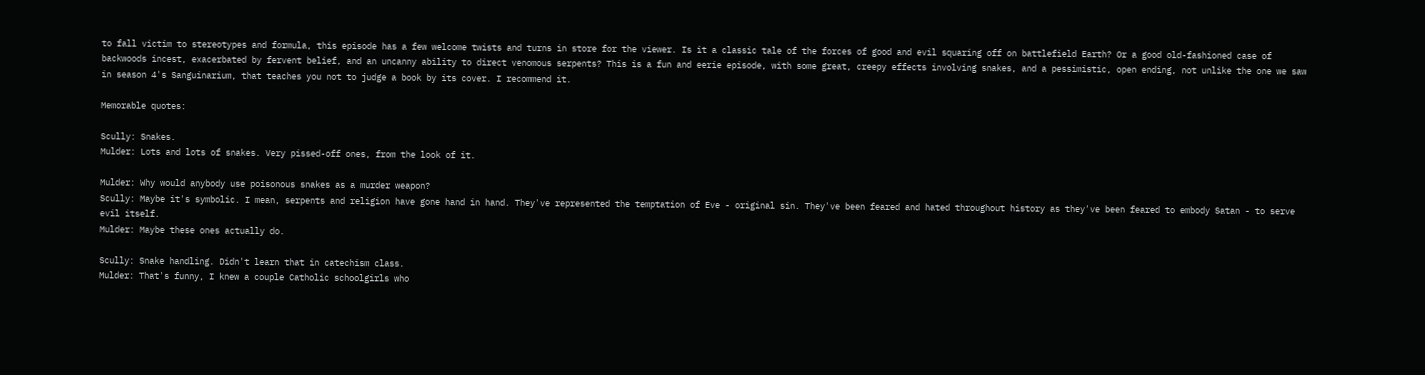to fall victim to stereotypes and formula, this episode has a few welcome twists and turns in store for the viewer. Is it a classic tale of the forces of good and evil squaring off on battlefield Earth? Or a good old-fashioned case of backwoods incest, exacerbated by fervent belief, and an uncanny ability to direct venomous serpents? This is a fun and eerie episode, with some great, creepy effects involving snakes, and a pessimistic, open ending, not unlike the one we saw in season 4's Sanguinarium, that teaches you not to judge a book by its cover. I recommend it.

Memorable quotes:

Scully: Snakes.
Mulder: Lots and lots of snakes. Very pissed-off ones, from the look of it.

Mulder: Why would anybody use poisonous snakes as a murder weapon?
Scully: Maybe it's symbolic. I mean, serpents and religion have gone hand in hand. They've represented the temptation of Eve - original sin. They've been feared and hated throughout history as they've been feared to embody Satan - to serve evil itself.
Mulder: Maybe these ones actually do.

Scully: Snake handling. Didn't learn that in catechism class.
Mulder: That's funny, I knew a couple Catholic schoolgirls who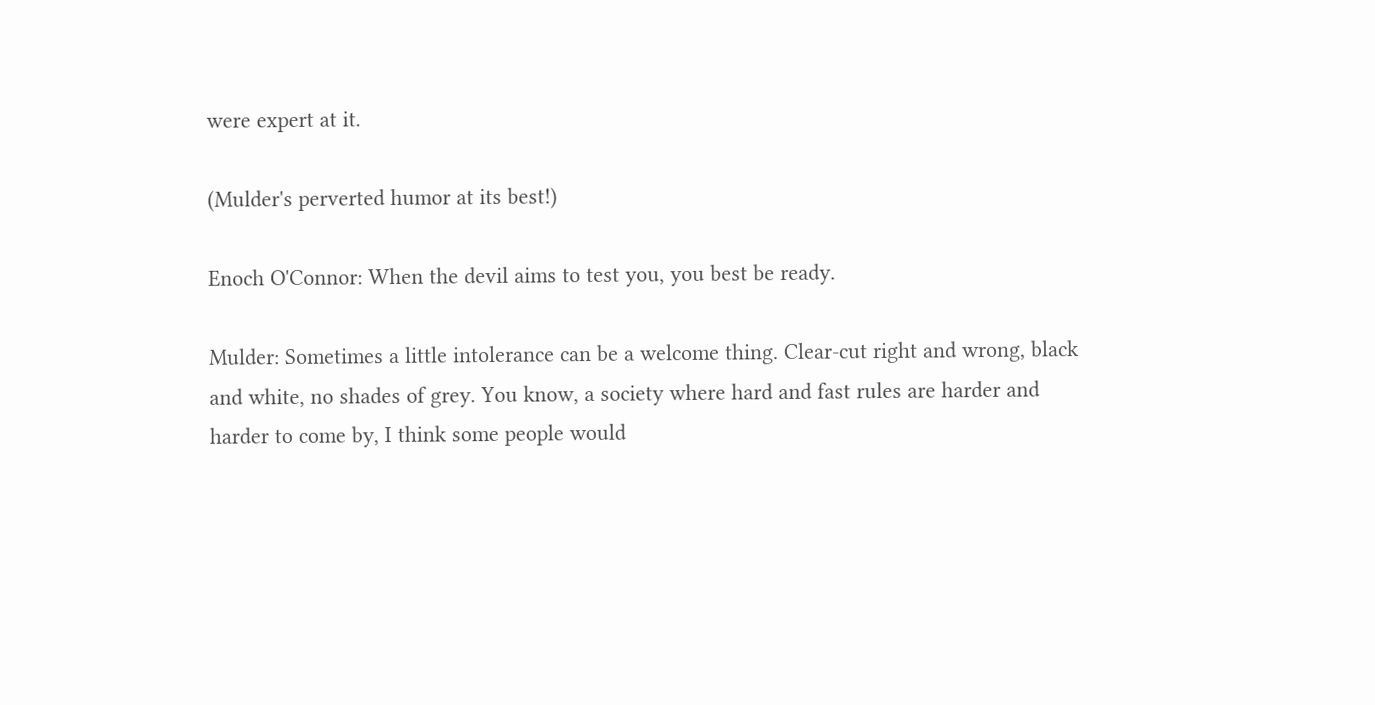were expert at it.

(Mulder's perverted humor at its best!)

Enoch O'Connor: When the devil aims to test you, you best be ready.

Mulder: Sometimes a little intolerance can be a welcome thing. Clear-cut right and wrong, black and white, no shades of grey. You know, a society where hard and fast rules are harder and harder to come by, I think some people would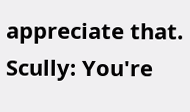appreciate that.
Scully: You're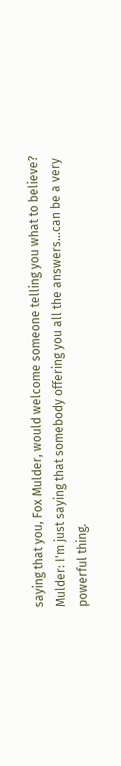saying that you, Fox Mulder, would welcome someone telling you what to believe?
Mulder: I'm just saying that somebody offering you all the answers...can be a very powerful thing.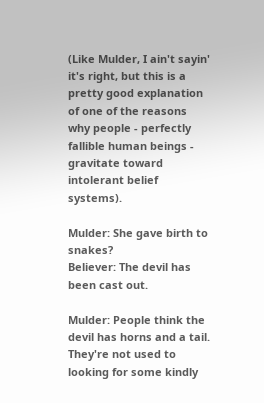(Like Mulder, I ain't sayin' it's right, but this is a pretty good explanation of one of the reasons why people - perfectly fallible human beings - gravitate toward intolerant belief systems).

Mulder: She gave birth to snakes?
Believer: The devil has been cast out.

Mulder: People think the devil has horns and a tail. They're not used to looking for some kindly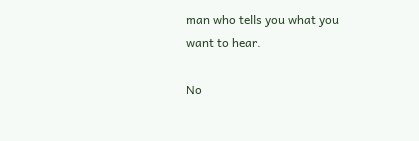man who tells you what you want to hear.

No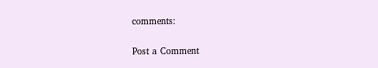comments:

Post a Comment